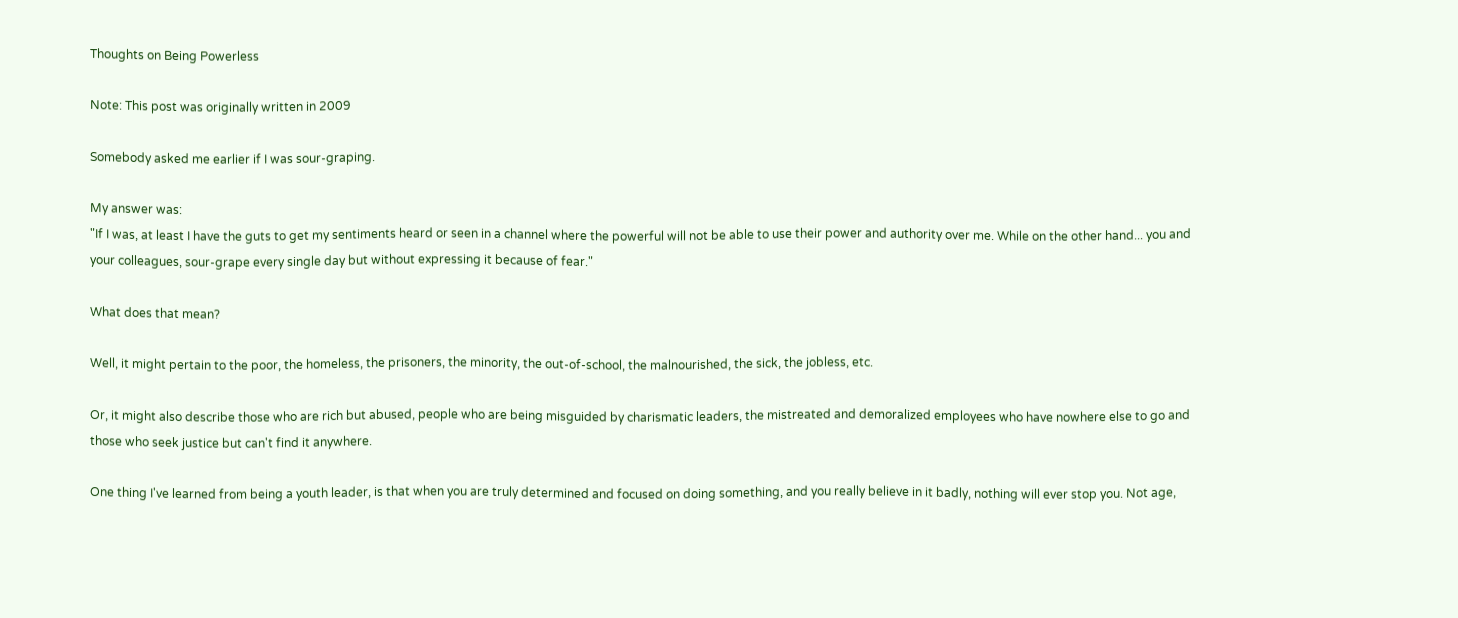Thoughts on Being Powerless

Note: This post was originally written in 2009

Somebody asked me earlier if I was sour-graping.

My answer was:
"If I was, at least I have the guts to get my sentiments heard or seen in a channel where the powerful will not be able to use their power and authority over me. While on the other hand... you and your colleagues, sour-grape every single day but without expressing it because of fear."

What does that mean?

Well, it might pertain to the poor, the homeless, the prisoners, the minority, the out-of-school, the malnourished, the sick, the jobless, etc.

Or, it might also describe those who are rich but abused, people who are being misguided by charismatic leaders, the mistreated and demoralized employees who have nowhere else to go and those who seek justice but can't find it anywhere.

One thing I've learned from being a youth leader, is that when you are truly determined and focused on doing something, and you really believe in it badly, nothing will ever stop you. Not age,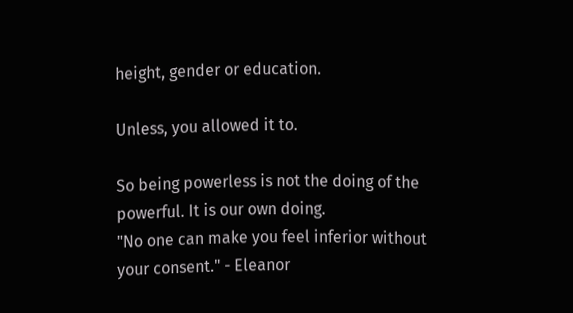height, gender or education.

Unless, you allowed it to.

So being powerless is not the doing of the powerful. It is our own doing.
"No one can make you feel inferior without your consent." - Eleanor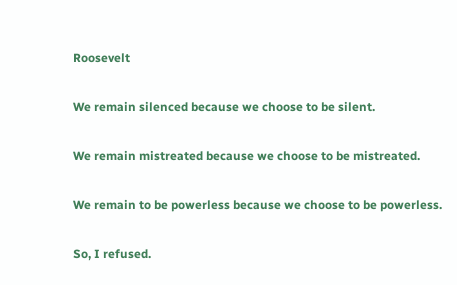Roosevelt

We remain silenced because we choose to be silent.

We remain mistreated because we choose to be mistreated.

We remain to be powerless because we choose to be powerless.

So, I refused.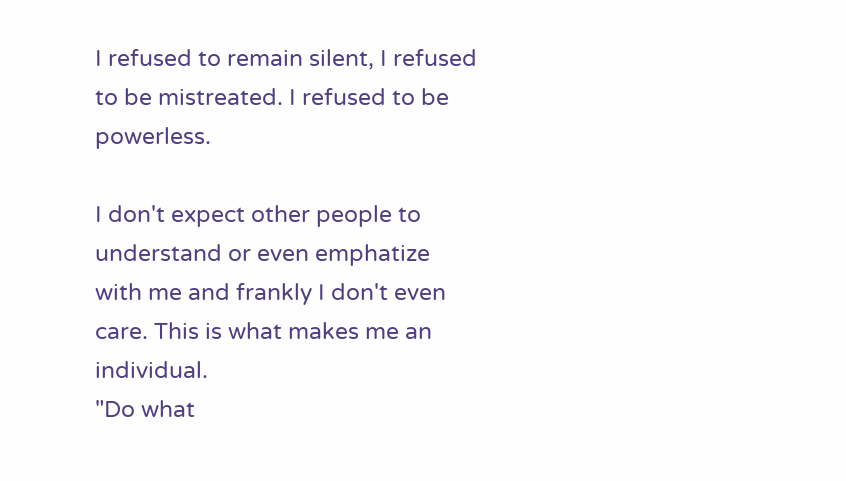I refused to remain silent, I refused to be mistreated. I refused to be powerless.

I don't expect other people to understand or even emphatize with me and frankly I don't even care. This is what makes me an individual.
"Do what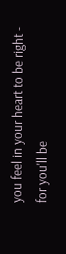you feel in your heart to be right - for you'll be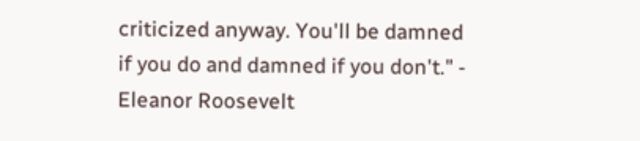criticized anyway. You'll be damned if you do and damned if you don't." - Eleanor Roosevelt